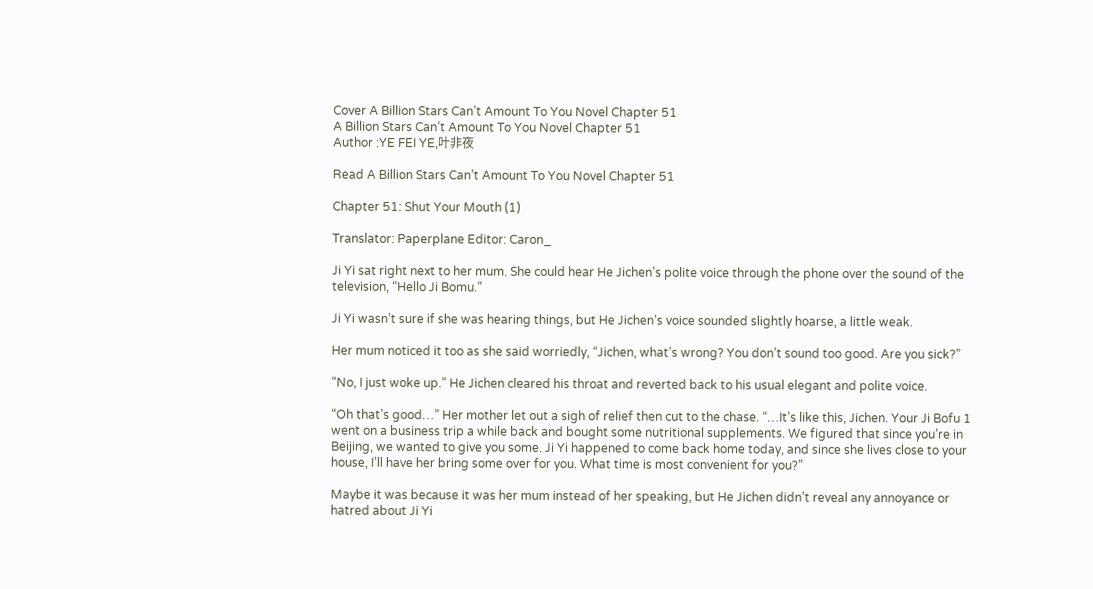Cover A Billion Stars Can’t Amount To You Novel Chapter 51
A Billion Stars Can’t Amount To You Novel Chapter 51
Author :YE FEI YE,叶非夜

Read A Billion Stars Can’t Amount To You Novel Chapter 51

Chapter 51: Shut Your Mouth (1)

Translator: Paperplane Editor: Caron_

Ji Yi sat right next to her mum. She could hear He Jichen’s polite voice through the phone over the sound of the television, “Hello Ji Bomu.”

Ji Yi wasn’t sure if she was hearing things, but He Jichen’s voice sounded slightly hoarse, a little weak.

Her mum noticed it too as she said worriedly, “Jichen, what’s wrong? You don’t sound too good. Are you sick?”

“No, I just woke up.” He Jichen cleared his throat and reverted back to his usual elegant and polite voice.

“Oh that’s good…” Her mother let out a sigh of relief then cut to the chase. “…It’s like this, Jichen. Your Ji Bofu 1 went on a business trip a while back and bought some nutritional supplements. We figured that since you’re in Beijing, we wanted to give you some. Ji Yi happened to come back home today, and since she lives close to your house, I’ll have her bring some over for you. What time is most convenient for you?”

Maybe it was because it was her mum instead of her speaking, but He Jichen didn’t reveal any annoyance or hatred about Ji Yi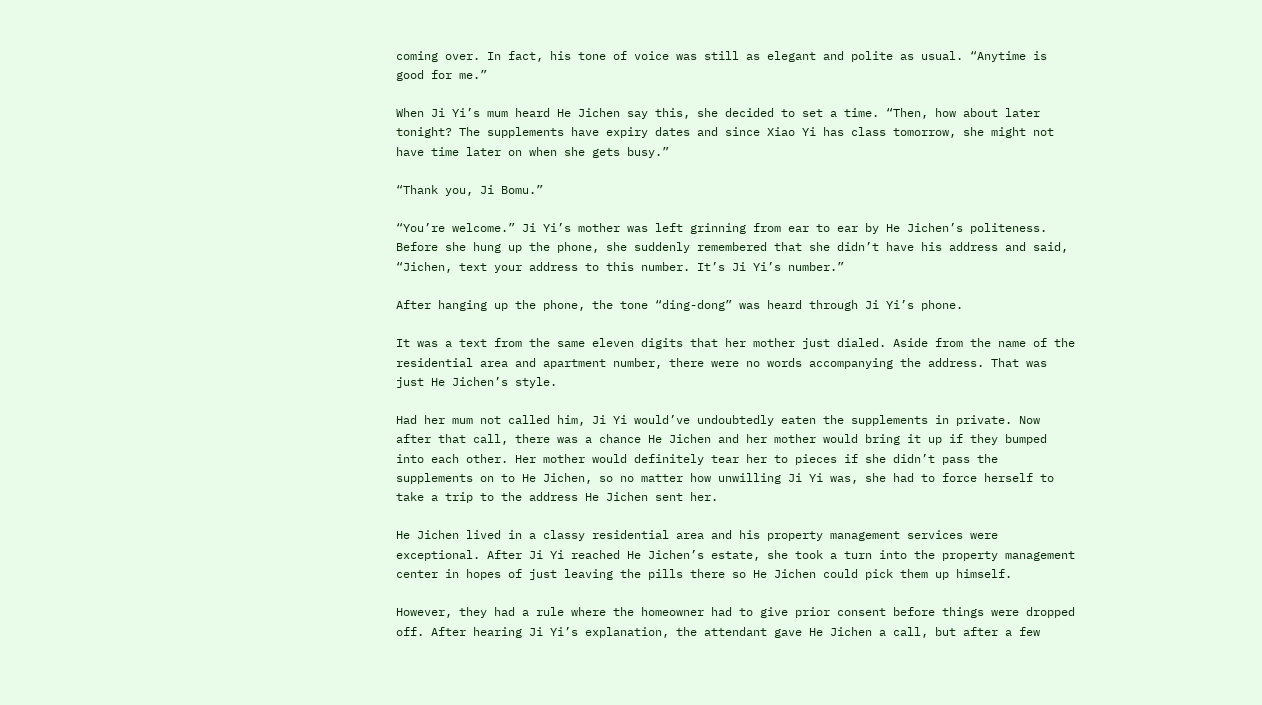coming over. In fact, his tone of voice was still as elegant and polite as usual. “Anytime is good for me.”

When Ji Yi’s mum heard He Jichen say this, she decided to set a time. “Then, how about later tonight? The supplements have expiry dates and since Xiao Yi has class tomorrow, she might not have time later on when she gets busy.”

“Thank you, Ji Bomu.”

“You’re welcome.” Ji Yi’s mother was left grinning from ear to ear by He Jichen’s politeness. Before she hung up the phone, she suddenly remembered that she didn’t have his address and said, “Jichen, text your address to this number. It’s Ji Yi’s number.”

After hanging up the phone, the tone “ding-dong” was heard through Ji Yi’s phone.

It was a text from the same eleven digits that her mother just dialed. Aside from the name of the residential area and apartment number, there were no words accompanying the address. That was just He Jichen’s style.

Had her mum not called him, Ji Yi would’ve undoubtedly eaten the supplements in private. Now after that call, there was a chance He Jichen and her mother would bring it up if they bumped into each other. Her mother would definitely tear her to pieces if she didn’t pass the supplements on to He Jichen, so no matter how unwilling Ji Yi was, she had to force herself to take a trip to the address He Jichen sent her.

He Jichen lived in a classy residential area and his property management services were exceptional. After Ji Yi reached He Jichen’s estate, she took a turn into the property management center in hopes of just leaving the pills there so He Jichen could pick them up himself.

However, they had a rule where the homeowner had to give prior consent before things were dropped off. After hearing Ji Yi’s explanation, the attendant gave He Jichen a call, but after a few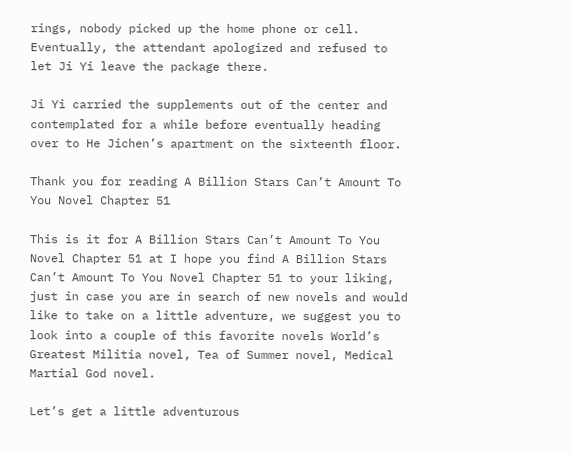rings, nobody picked up the home phone or cell. Eventually, the attendant apologized and refused to let Ji Yi leave the package there.

Ji Yi carried the supplements out of the center and contemplated for a while before eventually heading over to He Jichen’s apartment on the sixteenth floor.

Thank you for reading A Billion Stars Can’t Amount To You Novel Chapter 51

This is it for A Billion Stars Can’t Amount To You Novel Chapter 51 at I hope you find A Billion Stars Can’t Amount To You Novel Chapter 51 to your liking, just in case you are in search of new novels and would like to take on a little adventure, we suggest you to look into a couple of this favorite novels World’s Greatest Militia novel, Tea of Summer novel, Medical Martial God novel.

Let’s get a little adventurous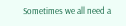Sometimes we all need a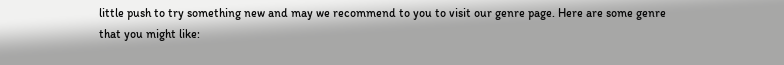little push to try something new and may we recommend to you to visit our genre page. Here are some genre that you might like: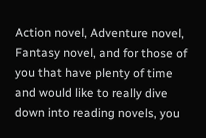Action novel, Adventure novel, Fantasy novel, and for those of you that have plenty of time and would like to really dive down into reading novels, you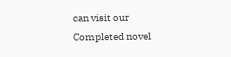can visit our Completed novel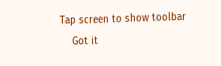Tap screen to show toolbar
    Got it